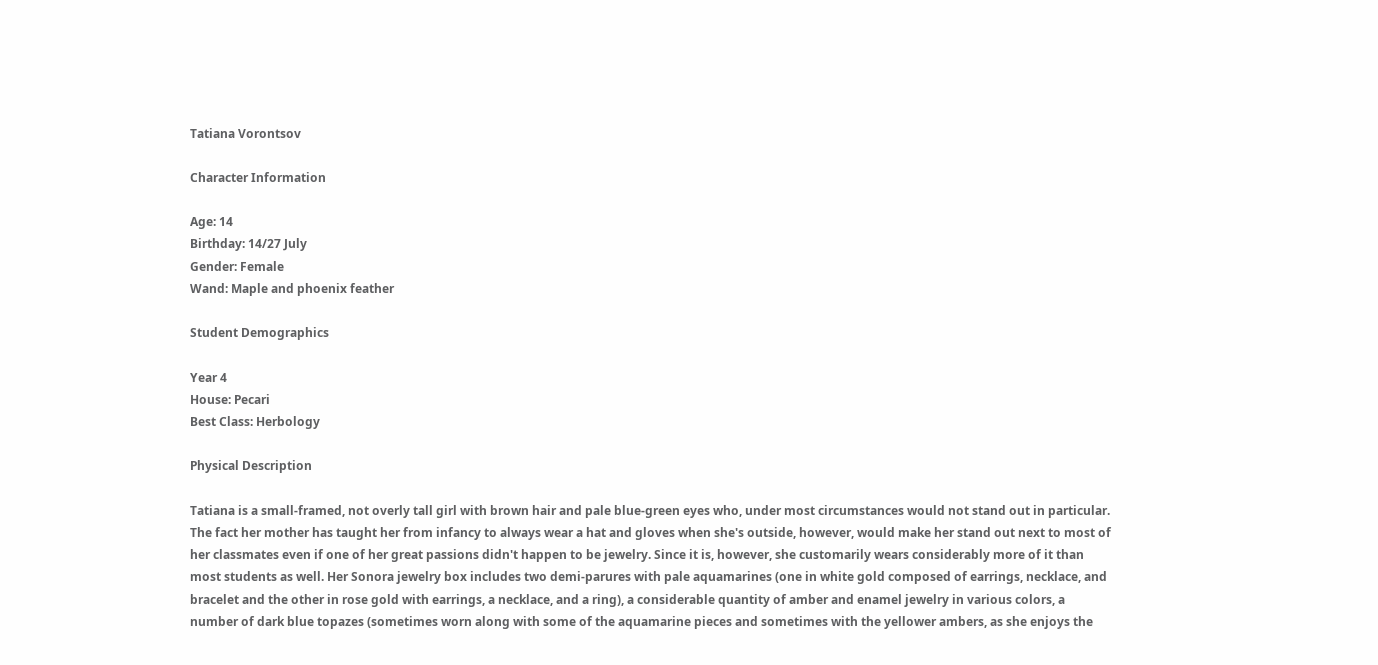Tatiana Vorontsov

Character Information

Age: 14
Birthday: 14/27 July
Gender: Female
Wand: Maple and phoenix feather

Student Demographics

Year 4
House: Pecari
Best Class: Herbology

Physical Description

Tatiana is a small-framed, not overly tall girl with brown hair and pale blue-green eyes who, under most circumstances would not stand out in particular. The fact her mother has taught her from infancy to always wear a hat and gloves when she's outside, however, would make her stand out next to most of her classmates even if one of her great passions didn't happen to be jewelry. Since it is, however, she customarily wears considerably more of it than most students as well. Her Sonora jewelry box includes two demi-parures with pale aquamarines (one in white gold composed of earrings, necklace, and bracelet and the other in rose gold with earrings, a necklace, and a ring), a considerable quantity of amber and enamel jewelry in various colors, a number of dark blue topazes (sometimes worn along with some of the aquamarine pieces and sometimes with the yellower ambers, as she enjoys the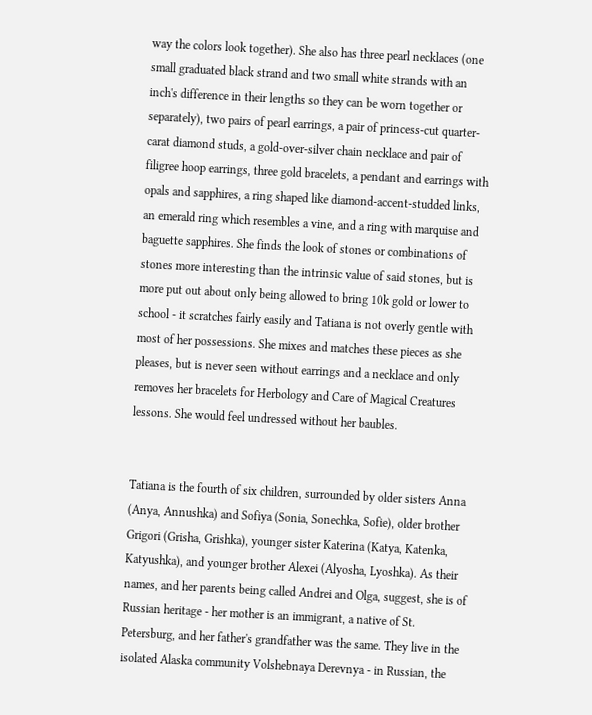way the colors look together). She also has three pearl necklaces (one small graduated black strand and two small white strands with an inch's difference in their lengths so they can be worn together or separately), two pairs of pearl earrings, a pair of princess-cut quarter-carat diamond studs, a gold-over-silver chain necklace and pair of filigree hoop earrings, three gold bracelets, a pendant and earrings with opals and sapphires, a ring shaped like diamond-accent-studded links, an emerald ring which resembles a vine, and a ring with marquise and baguette sapphires. She finds the look of stones or combinations of stones more interesting than the intrinsic value of said stones, but is more put out about only being allowed to bring 10k gold or lower to school - it scratches fairly easily and Tatiana is not overly gentle with most of her possessions. She mixes and matches these pieces as she pleases, but is never seen without earrings and a necklace and only removes her bracelets for Herbology and Care of Magical Creatures lessons. She would feel undressed without her baubles.


Tatiana is the fourth of six children, surrounded by older sisters Anna (Anya, Annushka) and Sofiya (Sonia, Sonechka, Sofie), older brother Grigori (Grisha, Grishka), younger sister Katerina (Katya, Katenka, Katyushka), and younger brother Alexei (Alyosha, Lyoshka). As their names, and her parents being called Andrei and Olga, suggest, she is of Russian heritage - her mother is an immigrant, a native of St. Petersburg, and her father's grandfather was the same. They live in the isolated Alaska community Volshebnaya Derevnya - in Russian, the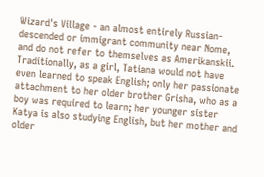Wizard's Village - an almost entirely Russian-descended or immigrant community near Nome, and do not refer to themselves as Amerikanskii. Traditionally, as a girl, Tatiana would not have even learned to speak English; only her passionate attachment to her older brother Grisha, who as a boy was required to learn; her younger sister Katya is also studying English, but her mother and older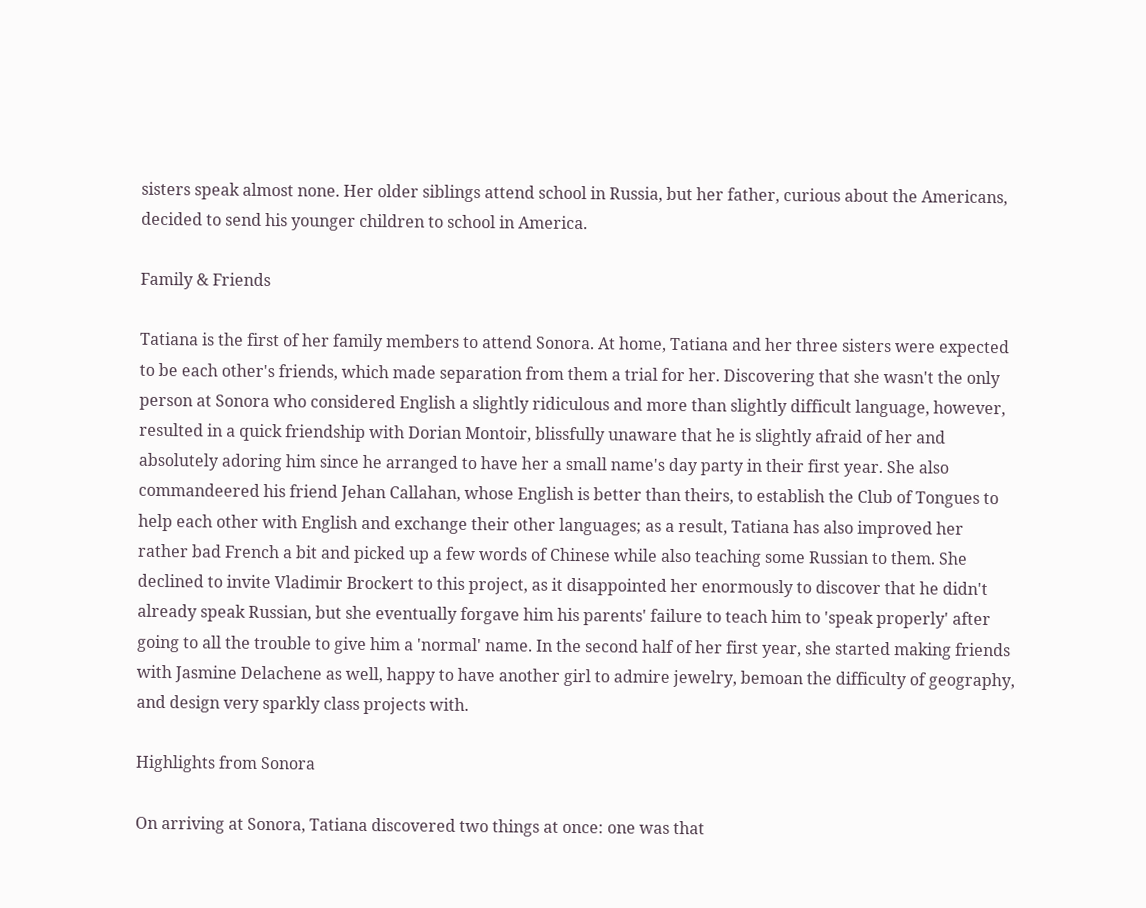sisters speak almost none. Her older siblings attend school in Russia, but her father, curious about the Americans, decided to send his younger children to school in America.

Family & Friends

Tatiana is the first of her family members to attend Sonora. At home, Tatiana and her three sisters were expected to be each other's friends, which made separation from them a trial for her. Discovering that she wasn't the only person at Sonora who considered English a slightly ridiculous and more than slightly difficult language, however, resulted in a quick friendship with Dorian Montoir, blissfully unaware that he is slightly afraid of her and absolutely adoring him since he arranged to have her a small name's day party in their first year. She also commandeered his friend Jehan Callahan, whose English is better than theirs, to establish the Club of Tongues to help each other with English and exchange their other languages; as a result, Tatiana has also improved her rather bad French a bit and picked up a few words of Chinese while also teaching some Russian to them. She declined to invite Vladimir Brockert to this project, as it disappointed her enormously to discover that he didn't already speak Russian, but she eventually forgave him his parents' failure to teach him to 'speak properly' after going to all the trouble to give him a 'normal' name. In the second half of her first year, she started making friends with Jasmine Delachene as well, happy to have another girl to admire jewelry, bemoan the difficulty of geography, and design very sparkly class projects with.

Highlights from Sonora

On arriving at Sonora, Tatiana discovered two things at once: one was that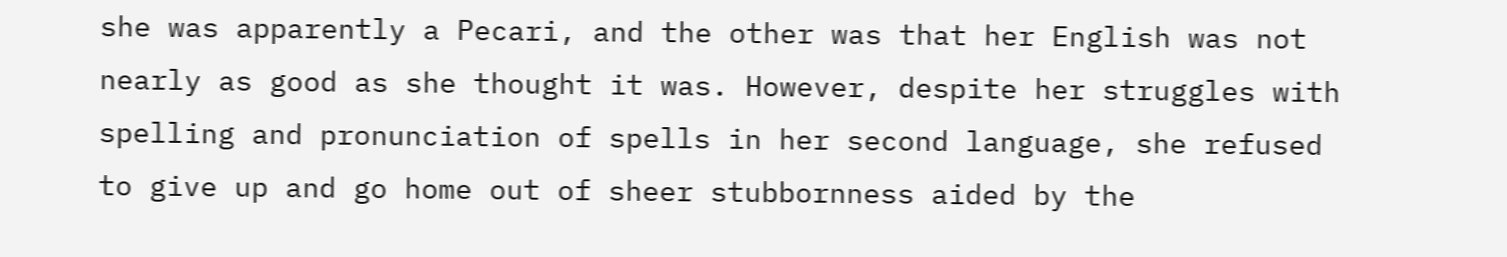she was apparently a Pecari, and the other was that her English was not nearly as good as she thought it was. However, despite her struggles with spelling and pronunciation of spells in her second language, she refused to give up and go home out of sheer stubbornness aided by the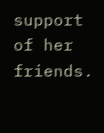support of her friends.